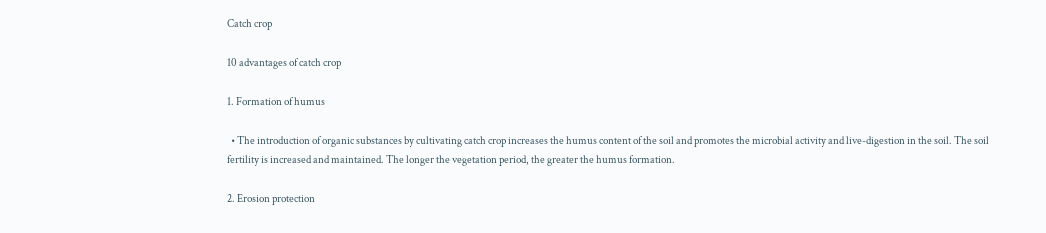Catch crop

10 advantages of catch crop

1. Formation of humus

  • The introduction of organic substances by cultivating catch crop increases the humus content of the soil and promotes the microbial activity and live-digestion in the soil. The soil fertility is increased and maintained. The longer the vegetation period, the greater the humus formation.

2. Erosion protection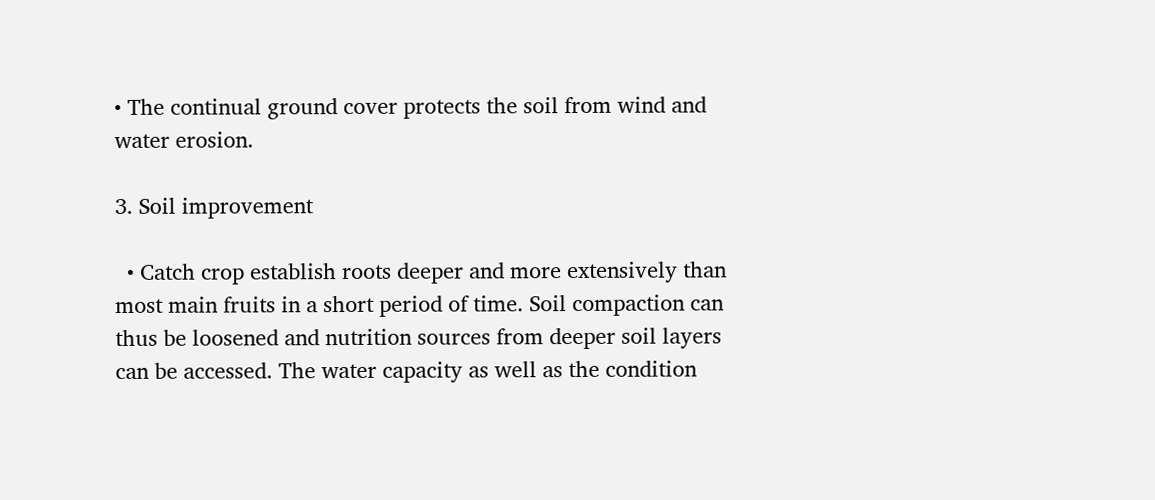• The continual ground cover protects the soil from wind and water erosion.

3. Soil improvement

  • Catch crop establish roots deeper and more extensively than most main fruits in a short period of time. Soil compaction can thus be loosened and nutrition sources from deeper soil layers can be accessed. The water capacity as well as the condition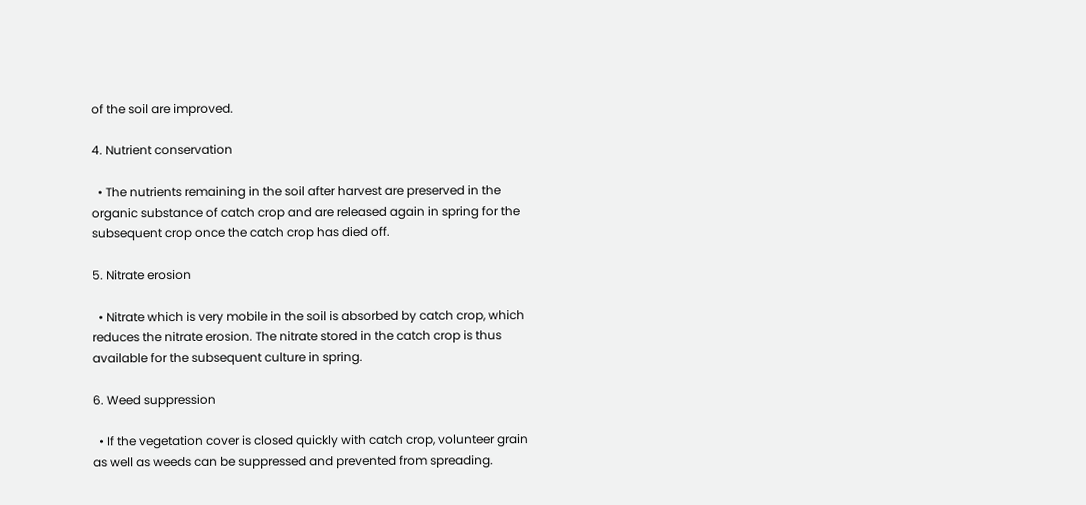of the soil are improved.

4. Nutrient conservation

  • The nutrients remaining in the soil after harvest are preserved in the organic substance of catch crop and are released again in spring for the subsequent crop once the catch crop has died off.

5. Nitrate erosion

  • Nitrate which is very mobile in the soil is absorbed by catch crop, which reduces the nitrate erosion. The nitrate stored in the catch crop is thus available for the subsequent culture in spring.

6. Weed suppression

  • If the vegetation cover is closed quickly with catch crop, volunteer grain as well as weeds can be suppressed and prevented from spreading.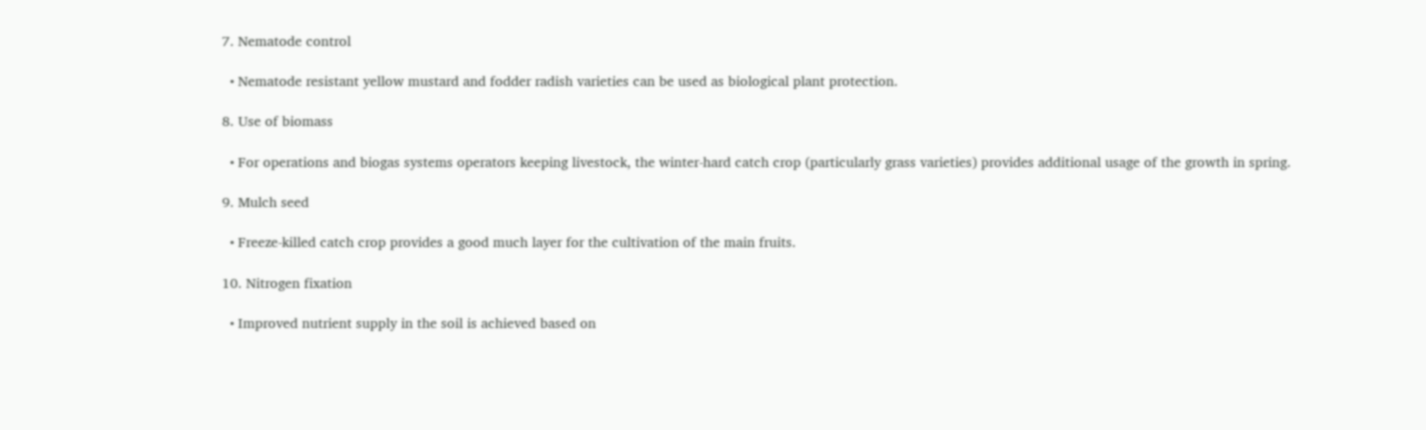7. Nematode control

  • Nematode resistant yellow mustard and fodder radish varieties can be used as biological plant protection.

8. Use of biomass

  • For operations and biogas systems operators keeping livestock, the winter-hard catch crop (particularly grass varieties) provides additional usage of the growth in spring.

9. Mulch seed

  • Freeze-killed catch crop provides a good much layer for the cultivation of the main fruits.

10. Nitrogen fixation

  • Improved nutrient supply in the soil is achieved based on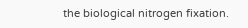the biological nitrogen fixation.